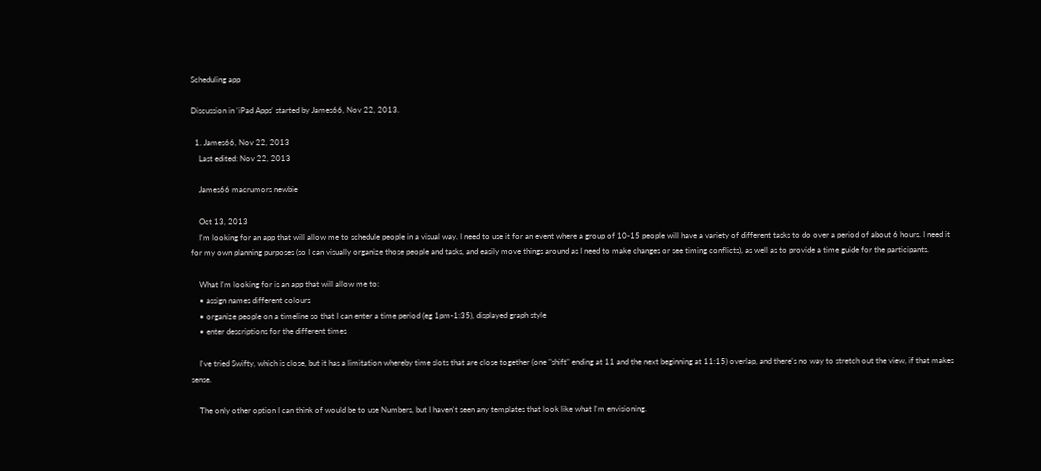Scheduling app

Discussion in 'iPad Apps' started by James66, Nov 22, 2013.

  1. James66, Nov 22, 2013
    Last edited: Nov 22, 2013

    James66 macrumors newbie

    Oct 13, 2013
    I'm looking for an app that will allow me to schedule people in a visual way. I need to use it for an event where a group of 10-15 people will have a variety of different tasks to do over a period of about 6 hours. I need it for my own planning purposes (so I can visually organize those people and tasks, and easily move things around as I need to make changes or see timing conflicts), as well as to provide a time guide for the participants.

    What I'm looking for is an app that will allow me to:
    • assign names different colours
    • organize people on a timeline so that I can enter a time period (eg 1pm-1:35), displayed graph style
    • enter descriptions for the different times

    I've tried Swifty, which is close, but it has a limitation whereby time slots that are close together (one "shift" ending at 11 and the next beginning at 11:15) overlap, and there's no way to stretch out the view, if that makes sense.

    The only other option I can think of would be to use Numbers, but I haven't seen any templates that look like what I'm envisioning.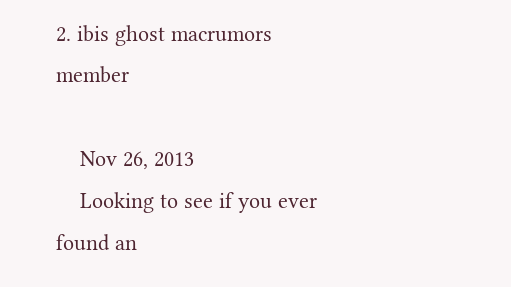2. ibis ghost macrumors member

    Nov 26, 2013
    Looking to see if you ever found an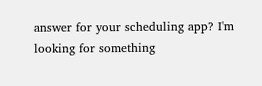answer for your scheduling app? I'm looking for something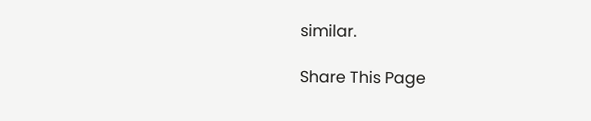similar.

Share This Page